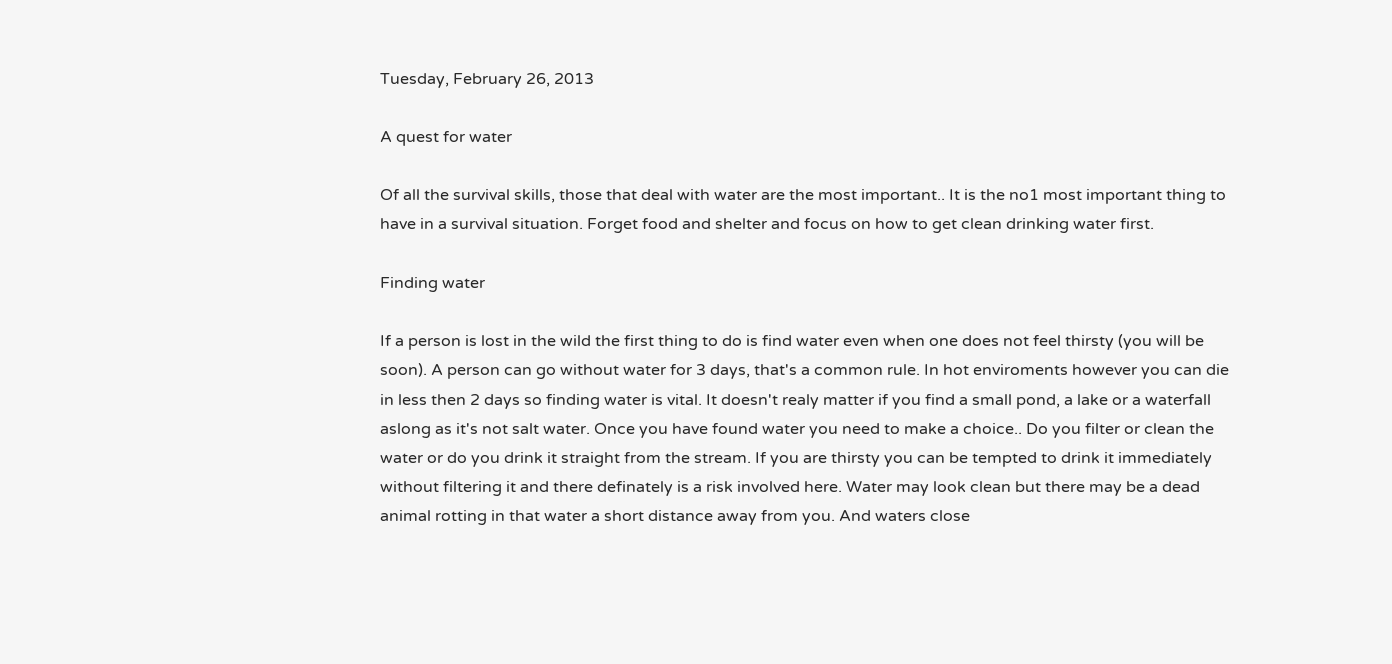Tuesday, February 26, 2013

A quest for water

Of all the survival skills, those that deal with water are the most important.. It is the no1 most important thing to have in a survival situation. Forget food and shelter and focus on how to get clean drinking water first.

Finding water

If a person is lost in the wild the first thing to do is find water even when one does not feel thirsty (you will be soon). A person can go without water for 3 days, that's a common rule. In hot enviroments however you can die in less then 2 days so finding water is vital. It doesn't realy matter if you find a small pond, a lake or a waterfall aslong as it's not salt water. Once you have found water you need to make a choice.. Do you filter or clean the water or do you drink it straight from the stream. If you are thirsty you can be tempted to drink it immediately without filtering it and there definately is a risk involved here. Water may look clean but there may be a dead animal rotting in that water a short distance away from you. And waters close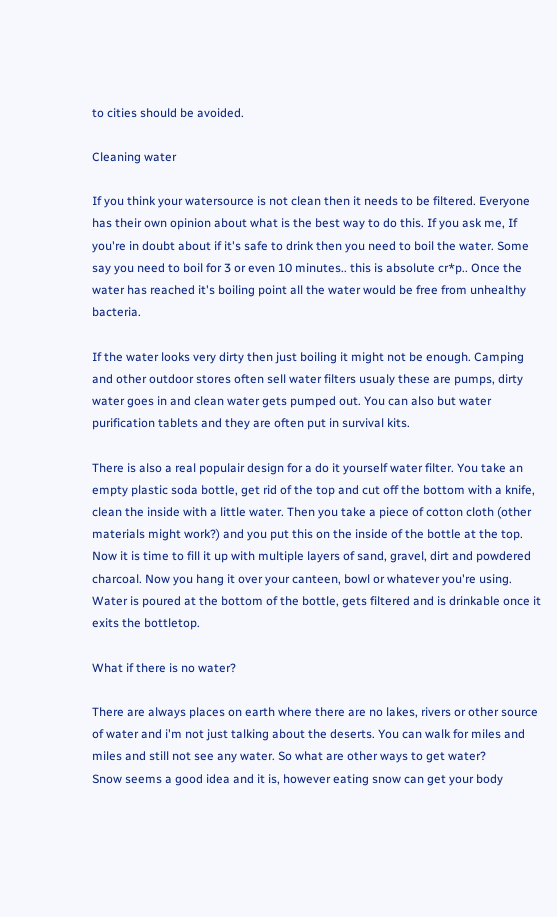to cities should be avoided.

Cleaning water

If you think your watersource is not clean then it needs to be filtered. Everyone has their own opinion about what is the best way to do this. If you ask me, If you're in doubt about if it's safe to drink then you need to boil the water. Some say you need to boil for 3 or even 10 minutes.. this is absolute cr*p.. Once the water has reached it's boiling point all the water would be free from unhealthy bacteria.

If the water looks very dirty then just boiling it might not be enough. Camping and other outdoor stores often sell water filters usualy these are pumps, dirty water goes in and clean water gets pumped out. You can also but water purification tablets and they are often put in survival kits.

There is also a real populair design for a do it yourself water filter. You take an empty plastic soda bottle, get rid of the top and cut off the bottom with a knife, clean the inside with a little water. Then you take a piece of cotton cloth (other materials might work?) and you put this on the inside of the bottle at the top. Now it is time to fill it up with multiple layers of sand, gravel, dirt and powdered charcoal. Now you hang it over your canteen, bowl or whatever you're using. Water is poured at the bottom of the bottle, gets filtered and is drinkable once it exits the bottletop.

What if there is no water?

There are always places on earth where there are no lakes, rivers or other source of water and i'm not just talking about the deserts. You can walk for miles and miles and still not see any water. So what are other ways to get water?
Snow seems a good idea and it is, however eating snow can get your body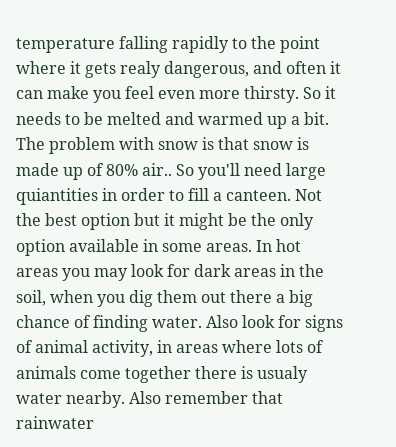temperature falling rapidly to the point where it gets realy dangerous, and often it can make you feel even more thirsty. So it needs to be melted and warmed up a bit. The problem with snow is that snow is made up of 80% air.. So you'll need large quiantities in order to fill a canteen. Not the best option but it might be the only option available in some areas. In hot areas you may look for dark areas in the soil, when you dig them out there a big chance of finding water. Also look for signs of animal activity, in areas where lots of animals come together there is usualy water nearby. Also remember that rainwater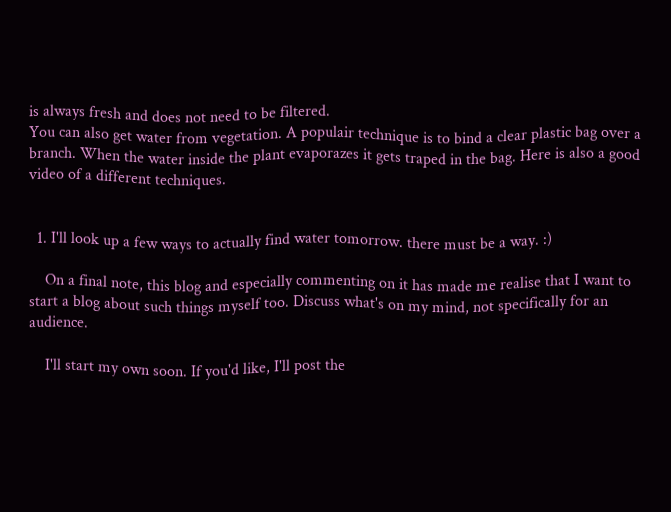is always fresh and does not need to be filtered.
You can also get water from vegetation. A populair technique is to bind a clear plastic bag over a branch. When the water inside the plant evaporazes it gets traped in the bag. Here is also a good video of a different techniques.


  1. I'll look up a few ways to actually find water tomorrow. there must be a way. :)

    On a final note, this blog and especially commenting on it has made me realise that I want to start a blog about such things myself too. Discuss what's on my mind, not specifically for an audience.

    I'll start my own soon. If you'd like, I'll post the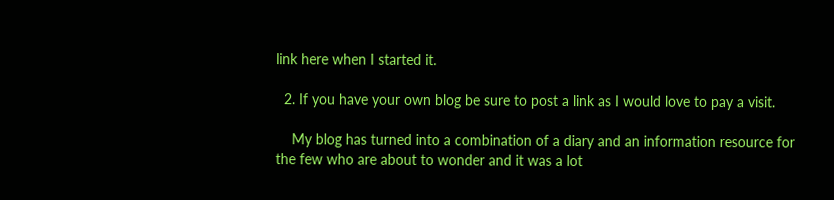link here when I started it.

  2. If you have your own blog be sure to post a link as I would love to pay a visit.

    My blog has turned into a combination of a diary and an information resource for the few who are about to wonder and it was a lot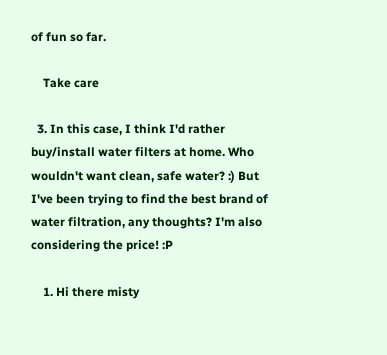of fun so far.

    Take care

  3. In this case, I think I'd rather buy/install water filters at home. Who wouldn't want clean, safe water? :) But I've been trying to find the best brand of water filtration, any thoughts? I'm also considering the price! :P

    1. Hi there misty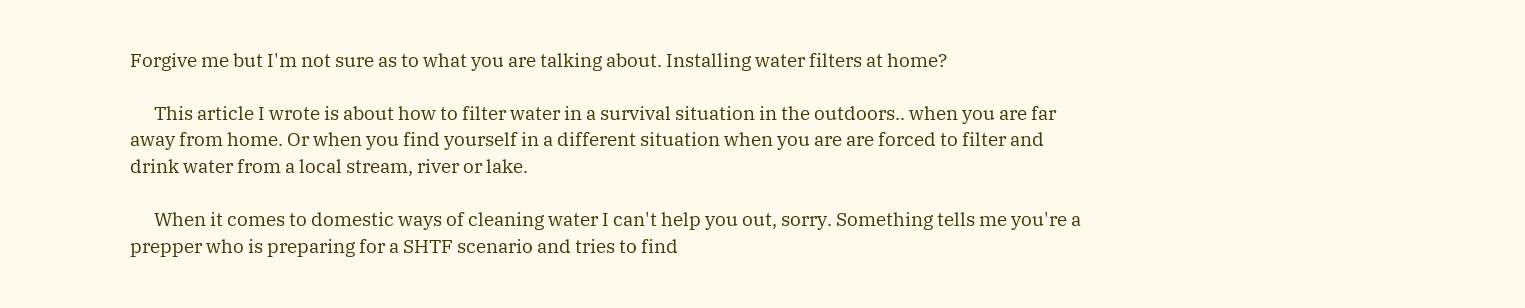Forgive me but I'm not sure as to what you are talking about. Installing water filters at home?

      This article I wrote is about how to filter water in a survival situation in the outdoors.. when you are far away from home. Or when you find yourself in a different situation when you are are forced to filter and drink water from a local stream, river or lake.

      When it comes to domestic ways of cleaning water I can't help you out, sorry. Something tells me you're a prepper who is preparing for a SHTF scenario and tries to find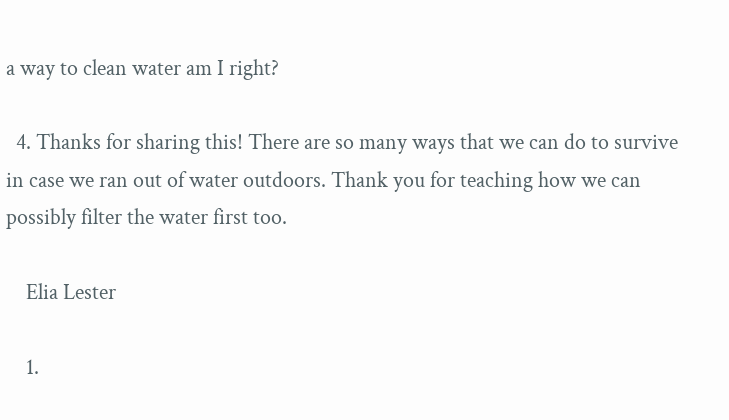a way to clean water am I right?

  4. Thanks for sharing this! There are so many ways that we can do to survive in case we ran out of water outdoors. Thank you for teaching how we can possibly filter the water first too.

    Elia Lester

    1.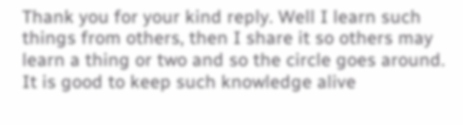Thank you for your kind reply. Well I learn such things from others, then I share it so others may learn a thing or two and so the circle goes around. It is good to keep such knowledge alive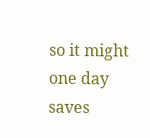so it might one day saves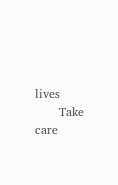lives
      Take care